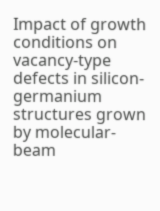Impact of growth conditions on vacancy-type defects in silicon-germanium structures grown by molecular-beam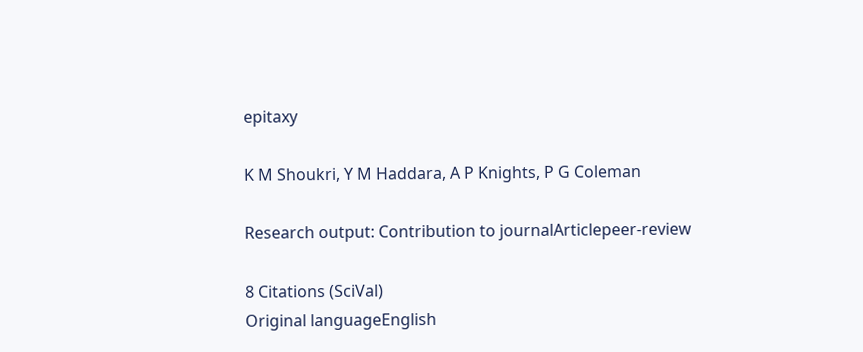epitaxy

K M Shoukri, Y M Haddara, A P Knights, P G Coleman

Research output: Contribution to journalArticlepeer-review

8 Citations (SciVal)
Original languageEnglish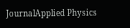JournalApplied Physics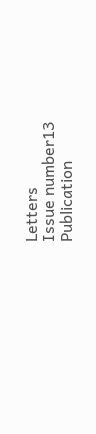Letters
Issue number13
Publication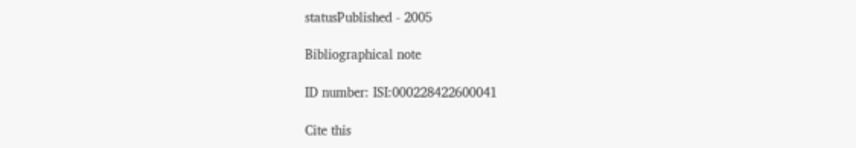statusPublished - 2005

Bibliographical note

ID number: ISI:000228422600041

Cite this